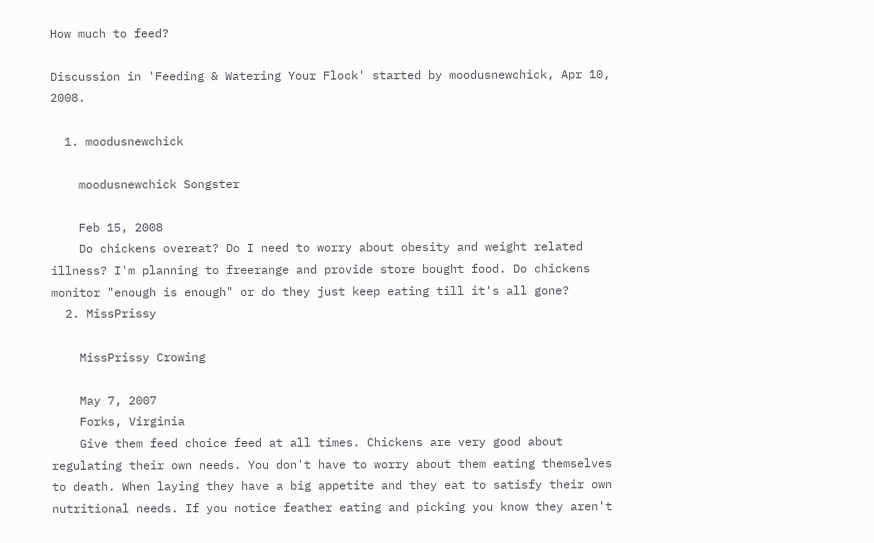How much to feed?

Discussion in 'Feeding & Watering Your Flock' started by moodusnewchick, Apr 10, 2008.

  1. moodusnewchick

    moodusnewchick Songster

    Feb 15, 2008
    Do chickens overeat? Do I need to worry about obesity and weight related illness? I'm planning to freerange and provide store bought food. Do chickens monitor "enough is enough" or do they just keep eating till it's all gone?
  2. MissPrissy

    MissPrissy Crowing

    May 7, 2007
    Forks, Virginia
    Give them feed choice feed at all times. Chickens are very good about regulating their own needs. You don't have to worry about them eating themselves to death. When laying they have a big appetite and they eat to satisfy their own nutritional needs. If you notice feather eating and picking you know they aren't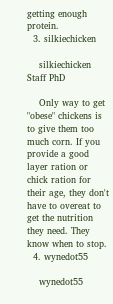getting enough protein.
  3. silkiechicken

    silkiechicken Staff PhD

    Only way to get "obese" chickens is to give them too much corn. If you provide a good layer ration or chick ration for their age, they don't have to overeat to get the nutrition they need. They know when to stop.
  4. wynedot55

    wynedot55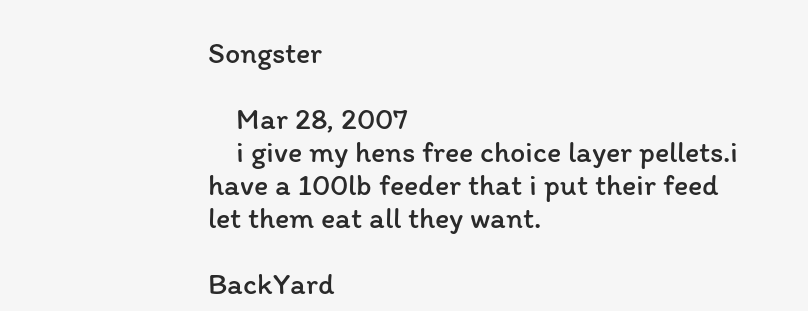Songster

    Mar 28, 2007
    i give my hens free choice layer pellets.i have a 100lb feeder that i put their feed let them eat all they want.

BackYard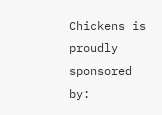Chickens is proudly sponsored by: